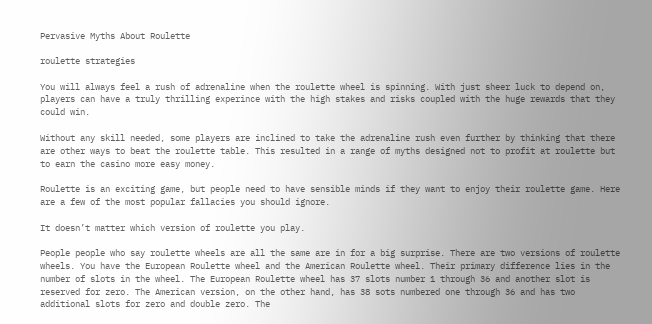Pervasive Myths About Roulette

roulette strategies

You will always feel a rush of adrenaline when the roulette wheel is spinning. With just sheer luck to depend on, players can have a truly thrilling experince with the high stakes and risks coupled with the huge rewards that they could win.

Without any skill needed, some players are inclined to take the adrenaline rush even further by thinking that there are other ways to beat the roulette table. This resulted in a range of myths designed not to profit at roulette but to earn the casino more easy money.

Roulette is an exciting game, but people need to have sensible minds if they want to enjoy their roulette game. Here are a few of the most popular fallacies you should ignore.

It doesn’t matter which version of roulette you play.

People people who say roulette wheels are all the same are in for a big surprise. There are two versions of roulette wheels. You have the European Roulette wheel and the American Roulette wheel. Their primary difference lies in the number of slots in the wheel. The European Roulette wheel has 37 slots number 1 through 36 and another slot is reserved for zero. The American version, on the other hand, has 38 sots numbered one through 36 and has two additional slots for zero and double zero. The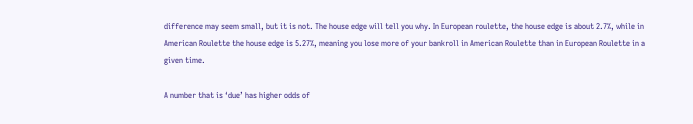difference may seem small, but it is not. The house edge will tell you why. In European roulette, the house edge is about 2.7%, while in American Roulette the house edge is 5.27%, meaning you lose more of your bankroll in American Roulette than in European Roulette in a given time.

A number that is ‘due’ has higher odds of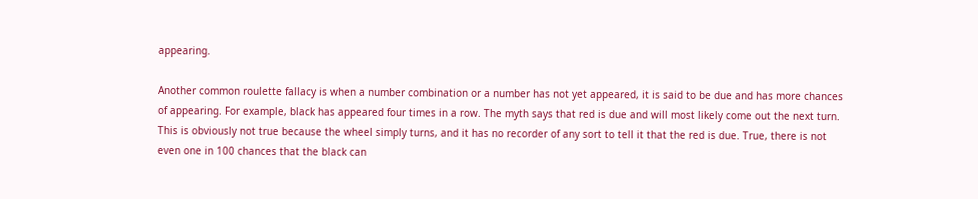appearing.

Another common roulette fallacy is when a number combination or a number has not yet appeared, it is said to be due and has more chances of appearing. For example, black has appeared four times in a row. The myth says that red is due and will most likely come out the next turn. This is obviously not true because the wheel simply turns, and it has no recorder of any sort to tell it that the red is due. True, there is not even one in 100 chances that the black can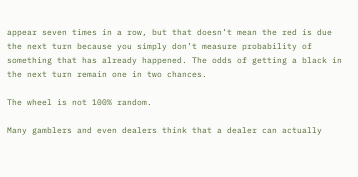appear seven times in a row, but that doesn’t mean the red is due the next turn because you simply don’t measure probability of something that has already happened. The odds of getting a black in the next turn remain one in two chances.

The wheel is not 100% random.

Many gamblers and even dealers think that a dealer can actually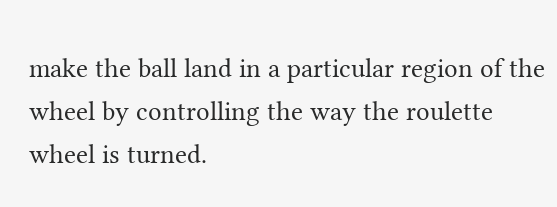make the ball land in a particular region of the wheel by controlling the way the roulette wheel is turned.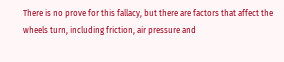There is no prove for this fallacy, but there are factors that affect the wheels turn, including friction, air pressure and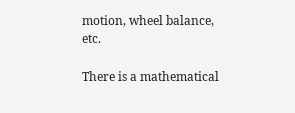motion, wheel balance, etc.

There is a mathematical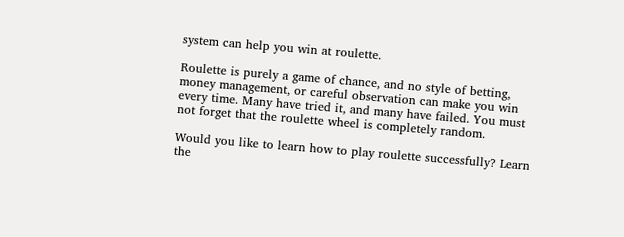system can help you win at roulette.

Roulette is purely a game of chance, and no style of betting, money management, or careful observation can make you win every time. Many have tried it, and many have failed. You must not forget that the roulette wheel is completely random.

Would you like to learn how to play roulette successfully? Learn the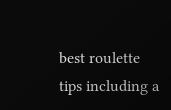best roulette tips including a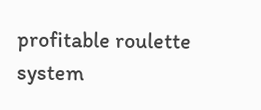profitable roulette system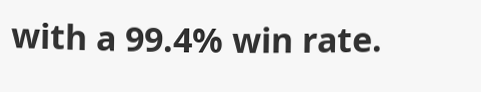with a 99.4% win rate.